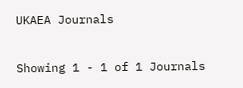UKAEA Journals

Showing 1 - 1 of 1 Journals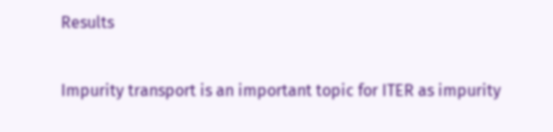Results

Impurity transport is an important topic for ITER as impurity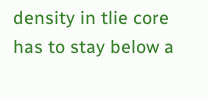density in tlie core has to stay below a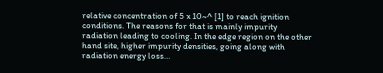relative concentration of 5 x 10~^ [1] to reach ignition conditions. The reasons for that is mainly impurity radiation leading to cooling. In the edge region on the other hand site, higher impurity densities, going along with radiation energy loss…